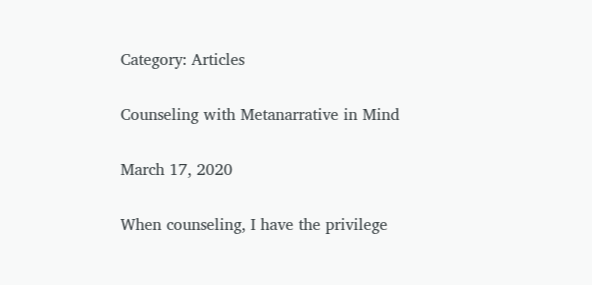Category: Articles

Counseling with Metanarrative in Mind

March 17, 2020

When counseling, I have the privilege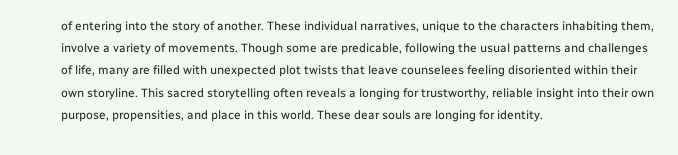of entering into the story of another. These individual narratives, unique to the characters inhabiting them, involve a variety of movements. Though some are predicable, following the usual patterns and challenges of life, many are filled with unexpected plot twists that leave counselees feeling disoriented within their own storyline. This sacred storytelling often reveals a longing for trustworthy, reliable insight into their own purpose, propensities, and place in this world. These dear souls are longing for identity.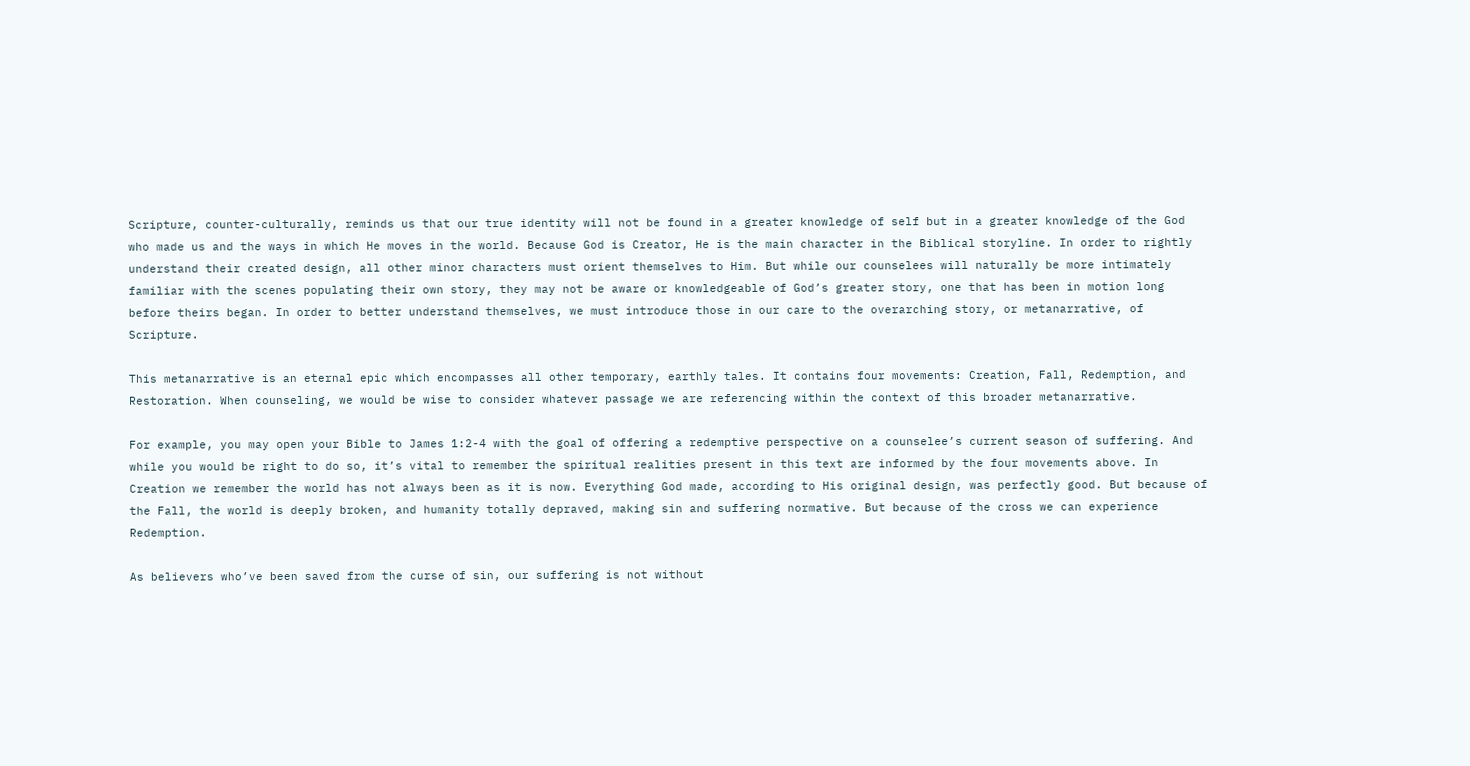Scripture, counter-culturally, reminds us that our true identity will not be found in a greater knowledge of self but in a greater knowledge of the God who made us and the ways in which He moves in the world. Because God is Creator, He is the main character in the Biblical storyline. In order to rightly understand their created design, all other minor characters must orient themselves to Him. But while our counselees will naturally be more intimately familiar with the scenes populating their own story, they may not be aware or knowledgeable of God’s greater story, one that has been in motion long before theirs began. In order to better understand themselves, we must introduce those in our care to the overarching story, or metanarrative, of Scripture.

This metanarrative is an eternal epic which encompasses all other temporary, earthly tales. It contains four movements: Creation, Fall, Redemption, and Restoration. When counseling, we would be wise to consider whatever passage we are referencing within the context of this broader metanarrative.

For example, you may open your Bible to James 1:2-4 with the goal of offering a redemptive perspective on a counselee’s current season of suffering. And while you would be right to do so, it’s vital to remember the spiritual realities present in this text are informed by the four movements above. In Creation we remember the world has not always been as it is now. Everything God made, according to His original design, was perfectly good. But because of the Fall, the world is deeply broken, and humanity totally depraved, making sin and suffering normative. But because of the cross we can experience Redemption.

As believers who’ve been saved from the curse of sin, our suffering is not without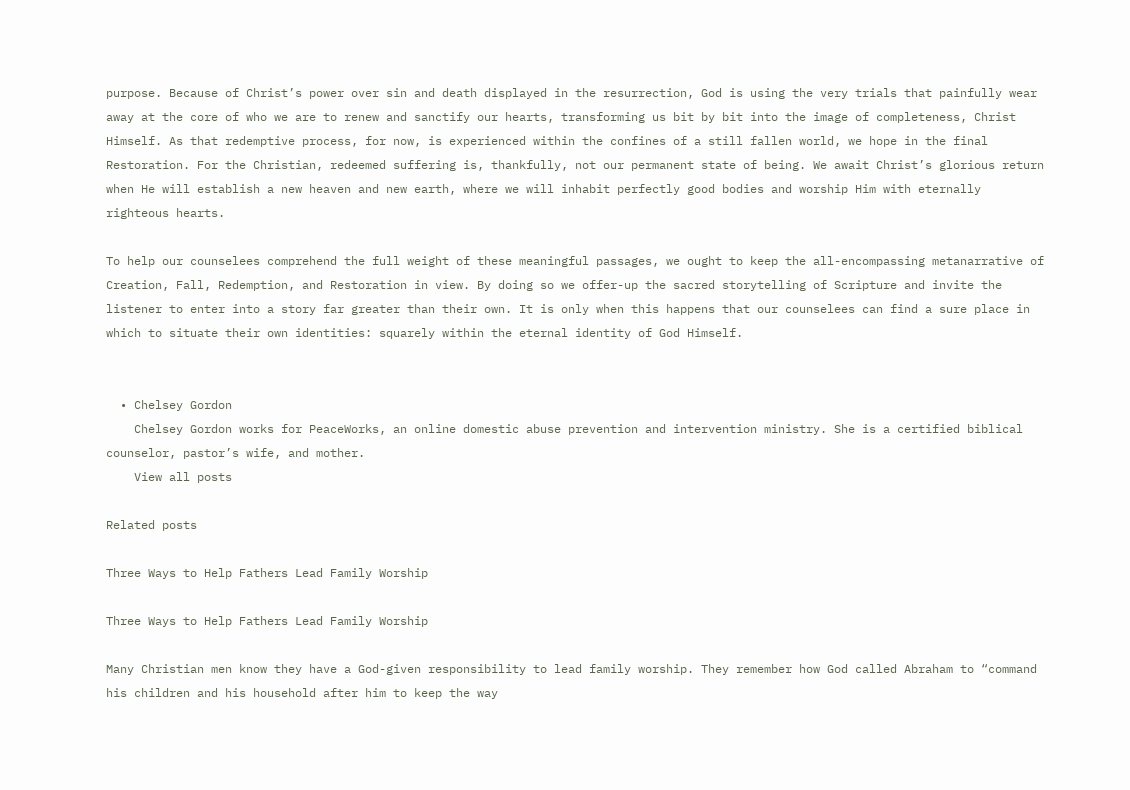purpose. Because of Christ’s power over sin and death displayed in the resurrection, God is using the very trials that painfully wear away at the core of who we are to renew and sanctify our hearts, transforming us bit by bit into the image of completeness, Christ Himself. As that redemptive process, for now, is experienced within the confines of a still fallen world, we hope in the final Restoration. For the Christian, redeemed suffering is, thankfully, not our permanent state of being. We await Christ’s glorious return when He will establish a new heaven and new earth, where we will inhabit perfectly good bodies and worship Him with eternally righteous hearts.

To help our counselees comprehend the full weight of these meaningful passages, we ought to keep the all-encompassing metanarrative of Creation, Fall, Redemption, and Restoration in view. By doing so we offer-up the sacred storytelling of Scripture and invite the listener to enter into a story far greater than their own. It is only when this happens that our counselees can find a sure place in which to situate their own identities: squarely within the eternal identity of God Himself.


  • Chelsey Gordon
    Chelsey Gordon works for PeaceWorks, an online domestic abuse prevention and intervention ministry. She is a certified biblical counselor, pastor’s wife, and mother.
    View all posts

Related posts

Three Ways to Help Fathers Lead Family Worship

Three Ways to Help Fathers Lead Family Worship

Many Christian men know they have a God-given responsibility to lead family worship. They remember how God called Abraham to “command his children and his household after him to keep the way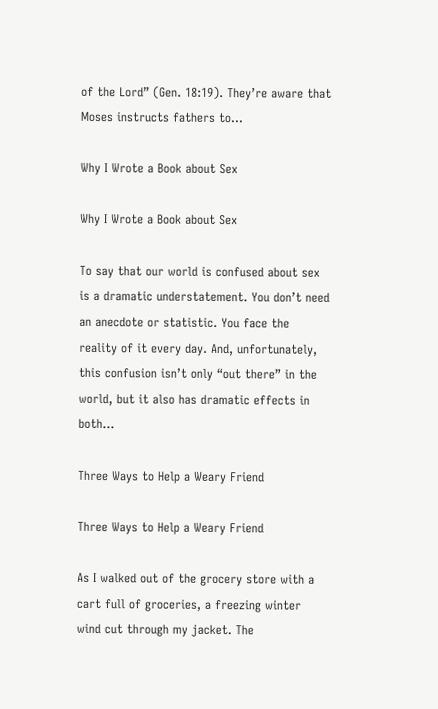of the Lord” (Gen. 18:19). They’re aware that Moses instructs fathers to...

Why I Wrote a Book about Sex

Why I Wrote a Book about Sex

To say that our world is confused about sex is a dramatic understatement. You don’t need an anecdote or statistic. You face the reality of it every day. And, unfortunately, this confusion isn’t only “out there” in the world, but it also has dramatic effects in both...

Three Ways to Help a Weary Friend

Three Ways to Help a Weary Friend

As I walked out of the grocery store with a cart full of groceries, a freezing winter wind cut through my jacket. The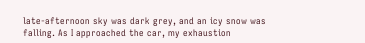late-afternoon sky was dark grey, and an icy snow was falling. As I approached the car, my exhaustion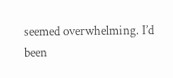seemed overwhelming. I’d been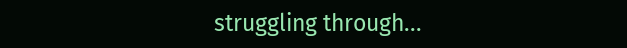struggling through...